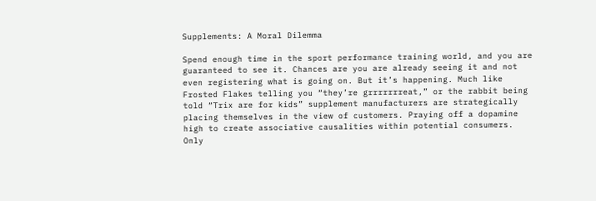Supplements: A Moral Dilemma

Spend enough time in the sport performance training world, and you are guaranteed to see it. Chances are you are already seeing it and not even registering what is going on. But it’s happening. Much like Frosted Flakes telling you “they’re grrrrrrreat,” or the rabbit being told “Trix are for kids” supplement manufacturers are strategically placing themselves in the view of customers. Praying off a dopamine high to create associative causalities within potential consumers. Only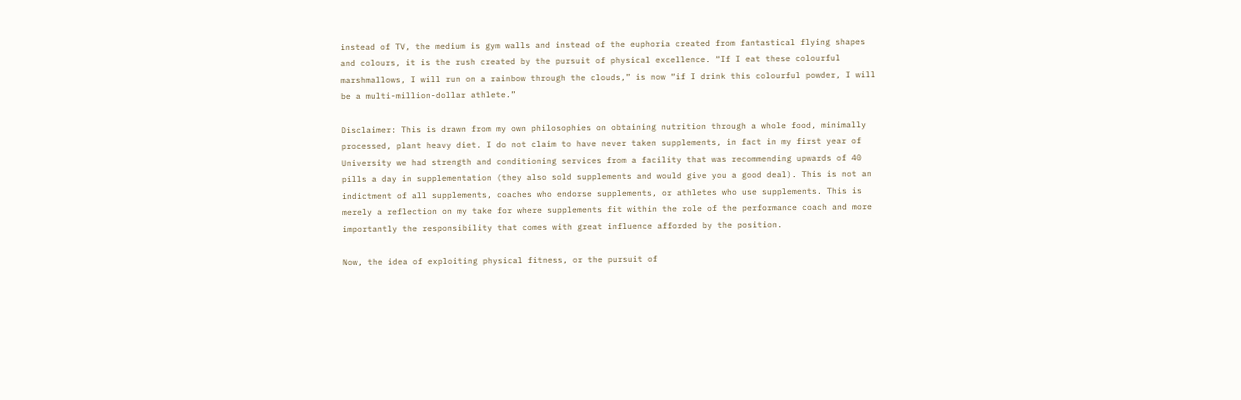instead of TV, the medium is gym walls and instead of the euphoria created from fantastical flying shapes and colours, it is the rush created by the pursuit of physical excellence. “If I eat these colourful marshmallows, I will run on a rainbow through the clouds,” is now “if I drink this colourful powder, I will be a multi-million-dollar athlete.”

Disclaimer: This is drawn from my own philosophies on obtaining nutrition through a whole food, minimally processed, plant heavy diet. I do not claim to have never taken supplements, in fact in my first year of University we had strength and conditioning services from a facility that was recommending upwards of 40 pills a day in supplementation (they also sold supplements and would give you a good deal). This is not an indictment of all supplements, coaches who endorse supplements, or athletes who use supplements. This is merely a reflection on my take for where supplements fit within the role of the performance coach and more importantly the responsibility that comes with great influence afforded by the position.

Now, the idea of exploiting physical fitness, or the pursuit of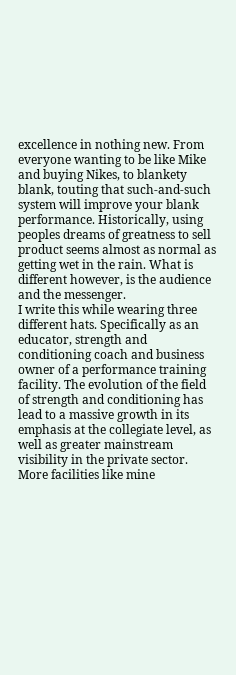excellence in nothing new. From everyone wanting to be like Mike and buying Nikes, to blankety blank, touting that such-and-such system will improve your blank performance. Historically, using peoples dreams of greatness to sell product seems almost as normal as getting wet in the rain. What is different however, is the audience and the messenger.
I write this while wearing three different hats. Specifically as an educator, strength and conditioning coach and business owner of a performance training facility. The evolution of the field of strength and conditioning has lead to a massive growth in its emphasis at the collegiate level, as well as greater mainstream visibility in the private sector. More facilities like mine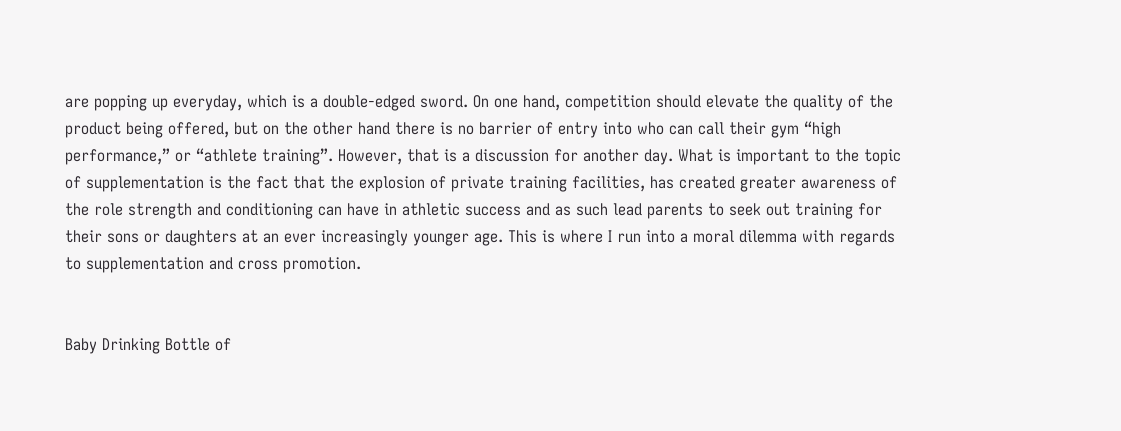are popping up everyday, which is a double-edged sword. On one hand, competition should elevate the quality of the product being offered, but on the other hand there is no barrier of entry into who can call their gym “high performance,” or “athlete training”. However, that is a discussion for another day. What is important to the topic of supplementation is the fact that the explosion of private training facilities, has created greater awareness of the role strength and conditioning can have in athletic success and as such lead parents to seek out training for their sons or daughters at an ever increasingly younger age. This is where I run into a moral dilemma with regards to supplementation and cross promotion.


Baby Drinking Bottle of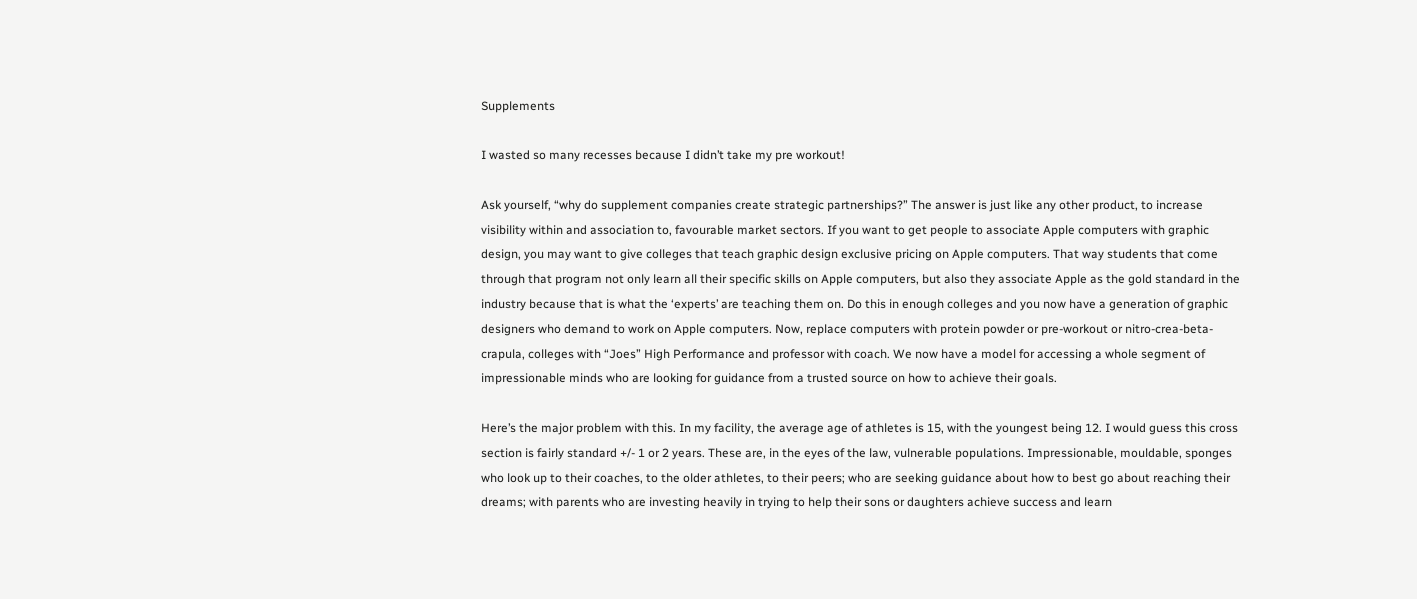Supplements

I wasted so many recesses because I didn’t take my pre workout!

Ask yourself, “why do supplement companies create strategic partnerships?” The answer is just like any other product, to increase visibility within and association to, favourable market sectors. If you want to get people to associate Apple computers with graphic design, you may want to give colleges that teach graphic design exclusive pricing on Apple computers. That way students that come through that program not only learn all their specific skills on Apple computers, but also they associate Apple as the gold standard in the industry because that is what the ‘experts’ are teaching them on. Do this in enough colleges and you now have a generation of graphic designers who demand to work on Apple computers. Now, replace computers with protein powder or pre-workout or nitro-crea-beta-crapula, colleges with “Joes” High Performance and professor with coach. We now have a model for accessing a whole segment of impressionable minds who are looking for guidance from a trusted source on how to achieve their goals.

Here’s the major problem with this. In my facility, the average age of athletes is 15, with the youngest being 12. I would guess this cross section is fairly standard +/- 1 or 2 years. These are, in the eyes of the law, vulnerable populations. Impressionable, mouldable, sponges who look up to their coaches, to the older athletes, to their peers; who are seeking guidance about how to best go about reaching their dreams; with parents who are investing heavily in trying to help their sons or daughters achieve success and learn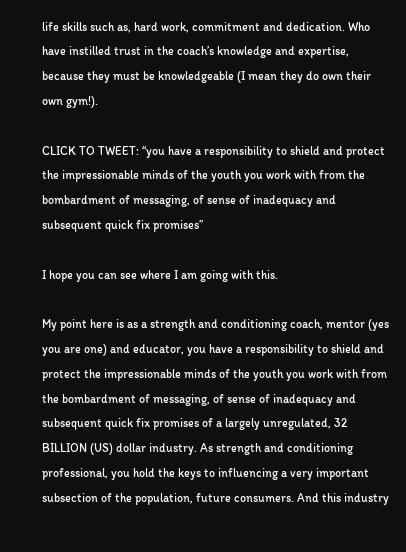life skills such as, hard work, commitment and dedication. Who have instilled trust in the coach’s knowledge and expertise, because they must be knowledgeable (I mean they do own their own gym!).

CLICK TO TWEET: “you have a responsibility to shield and protect the impressionable minds of the youth you work with from the bombardment of messaging, of sense of inadequacy and subsequent quick fix promises”

I hope you can see where I am going with this.

My point here is as a strength and conditioning coach, mentor (yes you are one) and educator, you have a responsibility to shield and protect the impressionable minds of the youth you work with from the bombardment of messaging, of sense of inadequacy and subsequent quick fix promises of a largely unregulated, 32 BILLION (US) dollar industry. As strength and conditioning professional, you hold the keys to influencing a very important subsection of the population, future consumers. And this industry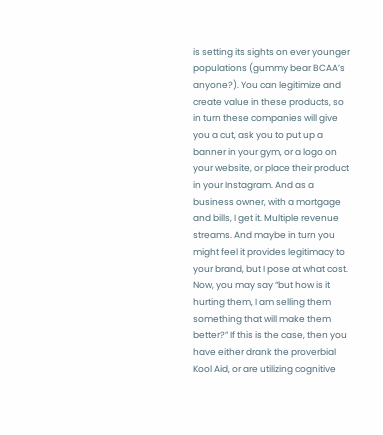is setting its sights on ever younger populations (gummy bear BCAA’s anyone?). You can legitimize and create value in these products, so in turn these companies will give you a cut, ask you to put up a banner in your gym, or a logo on your website, or place their product in your Instagram. And as a business owner, with a mortgage and bills, I get it. Multiple revenue streams. And maybe in turn you might feel it provides legitimacy to your brand, but I pose at what cost.
Now, you may say “but how is it hurting them, I am selling them something that will make them better?” If this is the case, then you have either drank the proverbial Kool Aid, or are utilizing cognitive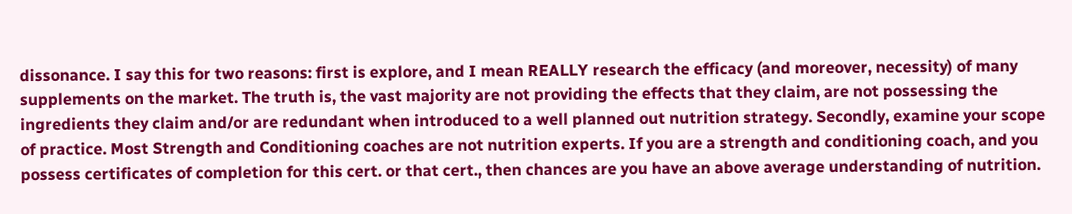dissonance. I say this for two reasons: first is explore, and I mean REALLY research the efficacy (and moreover, necessity) of many supplements on the market. The truth is, the vast majority are not providing the effects that they claim, are not possessing the ingredients they claim and/or are redundant when introduced to a well planned out nutrition strategy. Secondly, examine your scope of practice. Most Strength and Conditioning coaches are not nutrition experts. If you are a strength and conditioning coach, and you possess certificates of completion for this cert. or that cert., then chances are you have an above average understanding of nutrition.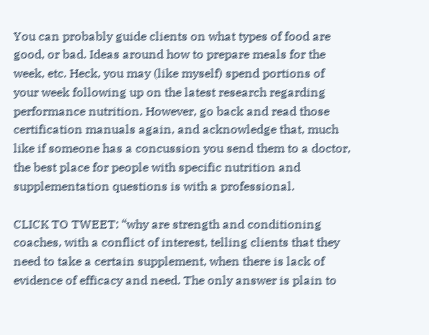You can probably guide clients on what types of food are good, or bad. Ideas around how to prepare meals for the week, etc. Heck, you may (like myself) spend portions of your week following up on the latest research regarding performance nutrition. However, go back and read those certification manuals again, and acknowledge that, much like if someone has a concussion you send them to a doctor, the best place for people with specific nutrition and supplementation questions is with a professional.

CLICK TO TWEET: “why are strength and conditioning coaches, with a conflict of interest, telling clients that they need to take a certain supplement, when there is lack of evidence of efficacy and need. The only answer is plain to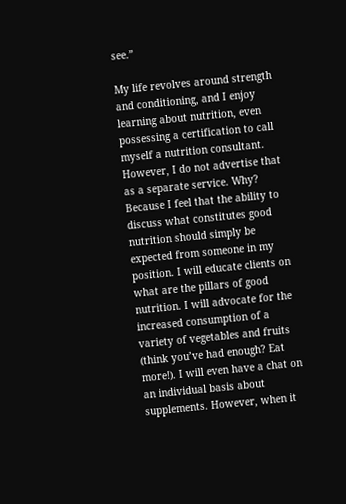see.”

My life revolves around strength and conditioning, and I enjoy learning about nutrition, even possessing a certification to call myself a nutrition consultant. However, I do not advertise that as a separate service. Why? Because I feel that the ability to discuss what constitutes good nutrition should simply be expected from someone in my position. I will educate clients on what are the pillars of good nutrition. I will advocate for the increased consumption of a variety of vegetables and fruits (think you’ve had enough? Eat more!). I will even have a chat on an individual basis about supplements. However, when it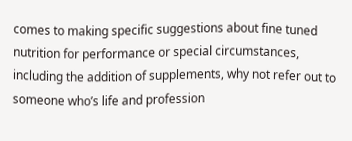comes to making specific suggestions about fine tuned nutrition for performance or special circumstances, including the addition of supplements, why not refer out to someone who’s life and profession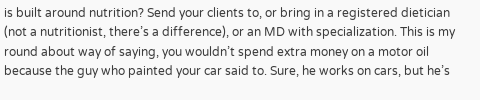is built around nutrition? Send your clients to, or bring in a registered dietician (not a nutritionist, there’s a difference), or an MD with specialization. This is my round about way of saying, you wouldn’t spend extra money on a motor oil because the guy who painted your car said to. Sure, he works on cars, but he’s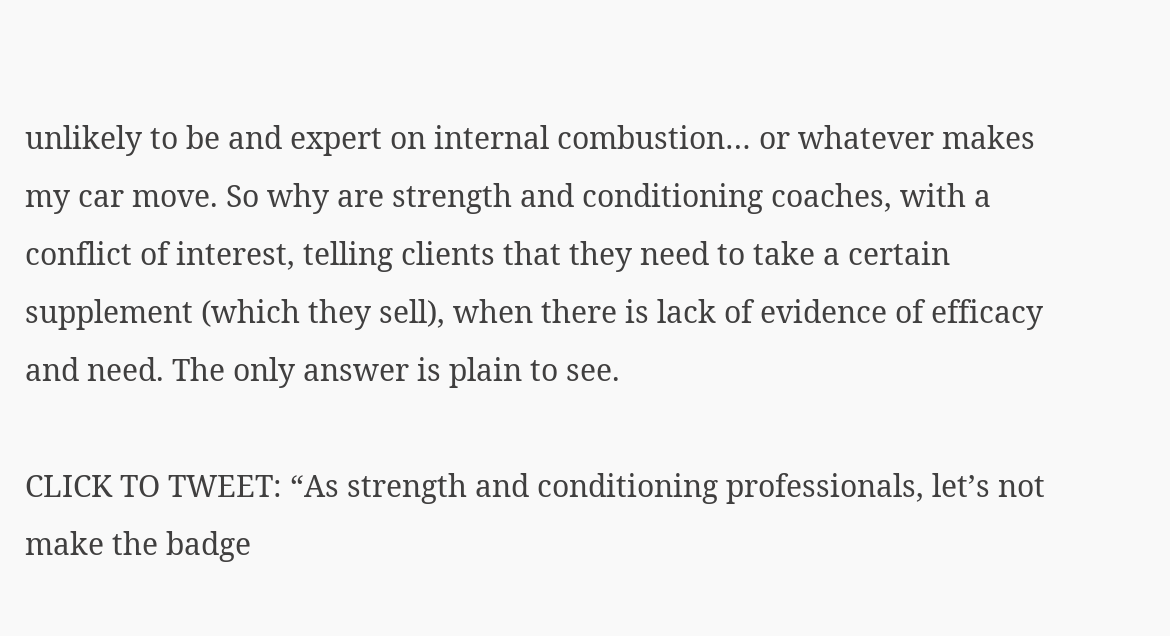unlikely to be and expert on internal combustion… or whatever makes my car move. So why are strength and conditioning coaches, with a conflict of interest, telling clients that they need to take a certain supplement (which they sell), when there is lack of evidence of efficacy and need. The only answer is plain to see.

CLICK TO TWEET: “As strength and conditioning professionals, let’s not make the badge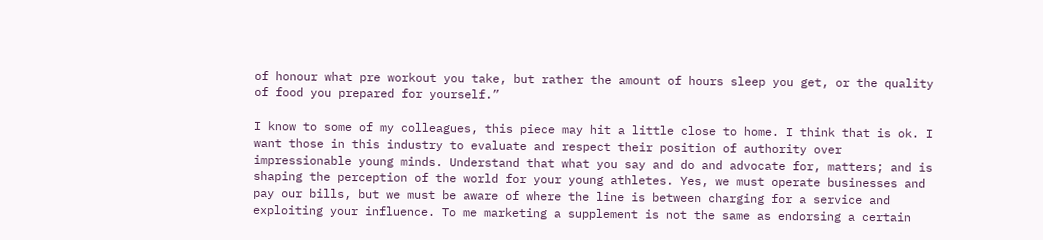of honour what pre workout you take, but rather the amount of hours sleep you get, or the quality of food you prepared for yourself.”

I know to some of my colleagues, this piece may hit a little close to home. I think that is ok. I want those in this industry to evaluate and respect their position of authority over impressionable young minds. Understand that what you say and do and advocate for, matters; and is shaping the perception of the world for your young athletes. Yes, we must operate businesses and pay our bills, but we must be aware of where the line is between charging for a service and exploiting your influence. To me marketing a supplement is not the same as endorsing a certain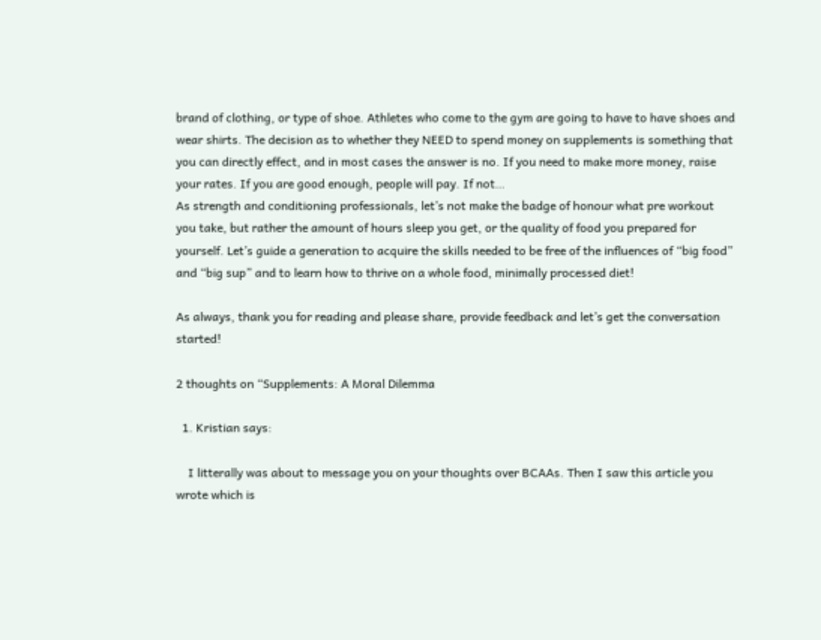brand of clothing, or type of shoe. Athletes who come to the gym are going to have to have shoes and wear shirts. The decision as to whether they NEED to spend money on supplements is something that you can directly effect, and in most cases the answer is no. If you need to make more money, raise your rates. If you are good enough, people will pay. If not…
As strength and conditioning professionals, let’s not make the badge of honour what pre workout you take, but rather the amount of hours sleep you get, or the quality of food you prepared for yourself. Let’s guide a generation to acquire the skills needed to be free of the influences of “big food” and “big sup” and to learn how to thrive on a whole food, minimally processed diet!

As always, thank you for reading and please share, provide feedback and let’s get the conversation started!

2 thoughts on “Supplements: A Moral Dilemma

  1. Kristian says:

    I litterally was about to message you on your thoughts over BCAAs. Then I saw this article you wrote which is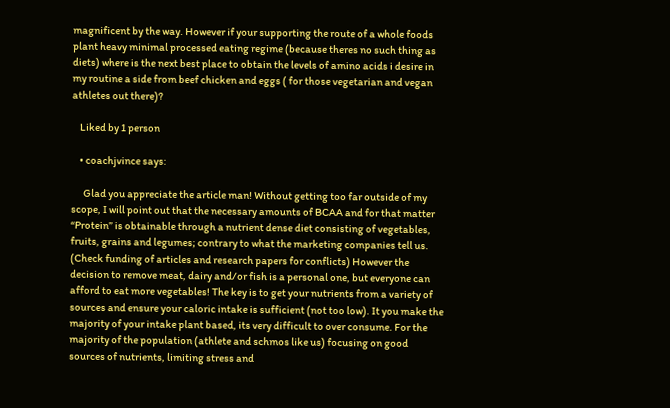magnificent by the way. However if your supporting the route of a whole foods plant heavy minimal processed eating regime (because theres no such thing as diets) where is the next best place to obtain the levels of amino acids i desire in my routine a side from beef chicken and eggs ( for those vegetarian and vegan athletes out there)?

    Liked by 1 person

    • coachjvince says:

      Glad you appreciate the article man! Without getting too far outside of my scope, I will point out that the necessary amounts of BCAA and for that matter “Protein” is obtainable through a nutrient dense diet consisting of vegetables, fruits, grains and legumes; contrary to what the marketing companies tell us. (Check funding of articles and research papers for conflicts) However the decision to remove meat, dairy and/or fish is a personal one, but everyone can afford to eat more vegetables! The key is to get your nutrients from a variety of sources and ensure your caloric intake is sufficient (not too low). It you make the majority of your intake plant based, its very difficult to over consume. For the majority of the population (athlete and schmos like us) focusing on good sources of nutrients, limiting stress and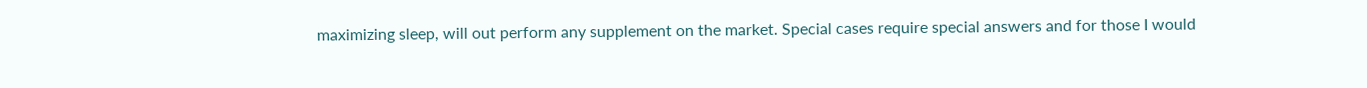maximizing sleep, will out perform any supplement on the market. Special cases require special answers and for those I would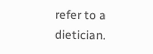refer to a dietician.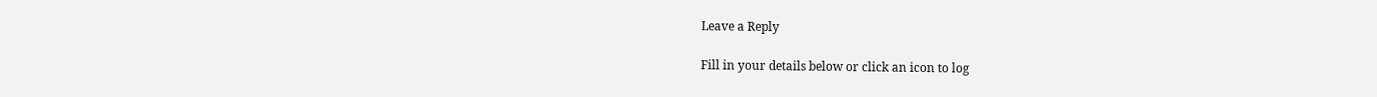Leave a Reply

Fill in your details below or click an icon to log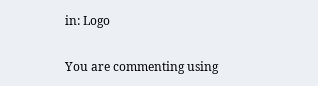in: Logo

You are commenting using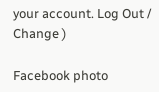your account. Log Out /  Change )

Facebook photo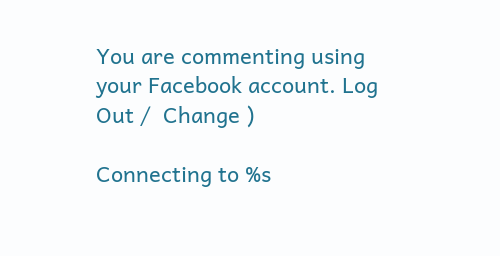You are commenting using your Facebook account. Log Out /  Change )

Connecting to %s